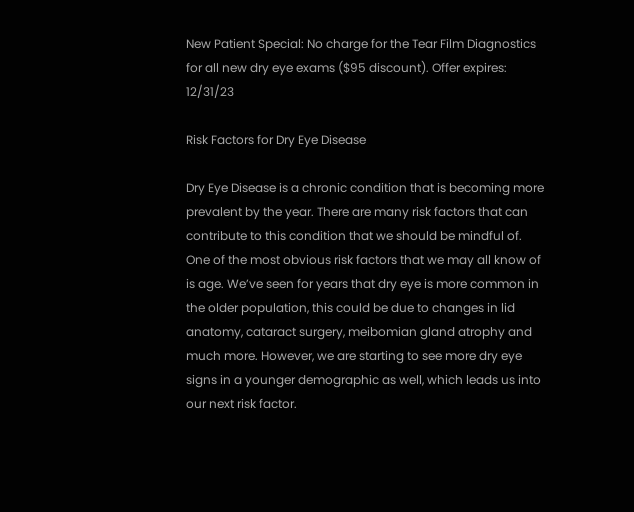New Patient Special: No charge for the Tear Film Diagnostics for all new dry eye exams ($95 discount). Offer expires: 12/31/23

Risk Factors for Dry Eye Disease

Dry Eye Disease is a chronic condition that is becoming more prevalent by the year. There are many risk factors that can contribute to this condition that we should be mindful of. One of the most obvious risk factors that we may all know of is age. We’ve seen for years that dry eye is more common in the older population, this could be due to changes in lid anatomy, cataract surgery, meibomian gland atrophy and much more. However, we are starting to see more dry eye signs in a younger demographic as well, which leads us into our next risk factor.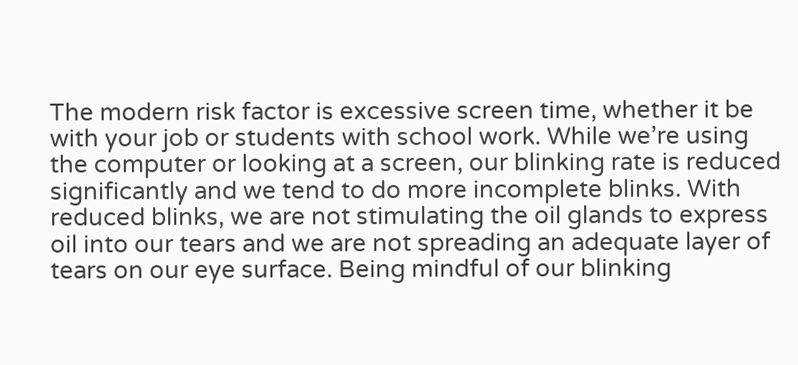The modern risk factor is excessive screen time, whether it be with your job or students with school work. While we’re using the computer or looking at a screen, our blinking rate is reduced significantly and we tend to do more incomplete blinks. With reduced blinks, we are not stimulating the oil glands to express oil into our tears and we are not spreading an adequate layer of tears on our eye surface. Being mindful of our blinking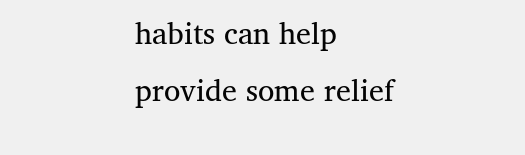habits can help provide some relief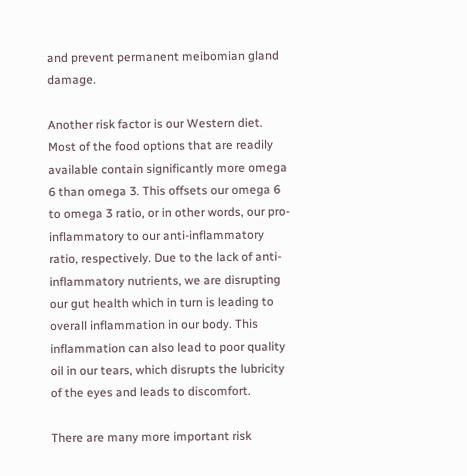and prevent permanent meibomian gland damage.

Another risk factor is our Western diet. Most of the food options that are readily available contain significantly more omega 6 than omega 3. This offsets our omega 6 to omega 3 ratio, or in other words, our pro-inflammatory to our anti-inflammatory ratio, respectively. Due to the lack of anti-inflammatory nutrients, we are disrupting our gut health which in turn is leading to overall inflammation in our body. This inflammation can also lead to poor quality oil in our tears, which disrupts the lubricity of the eyes and leads to discomfort.

There are many more important risk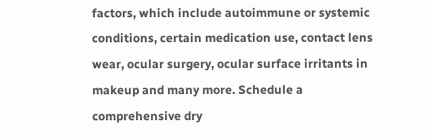factors, which include autoimmune or systemic conditions, certain medication use, contact lens wear, ocular surgery, ocular surface irritants in makeup and many more. Schedule a comprehensive dry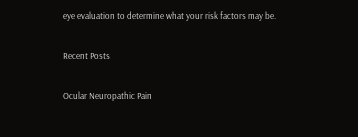eye evaluation to determine what your risk factors may be.

Recent Posts

Ocular Neuropathic Pain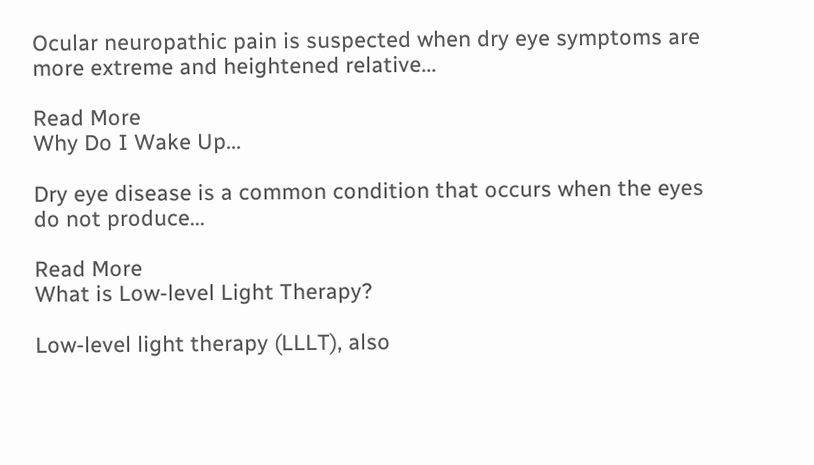Ocular neuropathic pain is suspected when dry eye symptoms are more extreme and heightened relative...

Read More
Why Do I Wake Up...

Dry eye disease is a common condition that occurs when the eyes do not produce...

Read More
What is Low-level Light Therapy?

Low-level light therapy (LLLT), also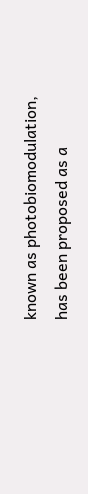known as photobiomodulation, has been proposed as a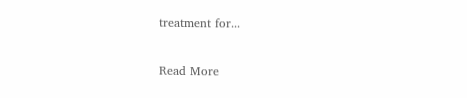treatment for...

Read More